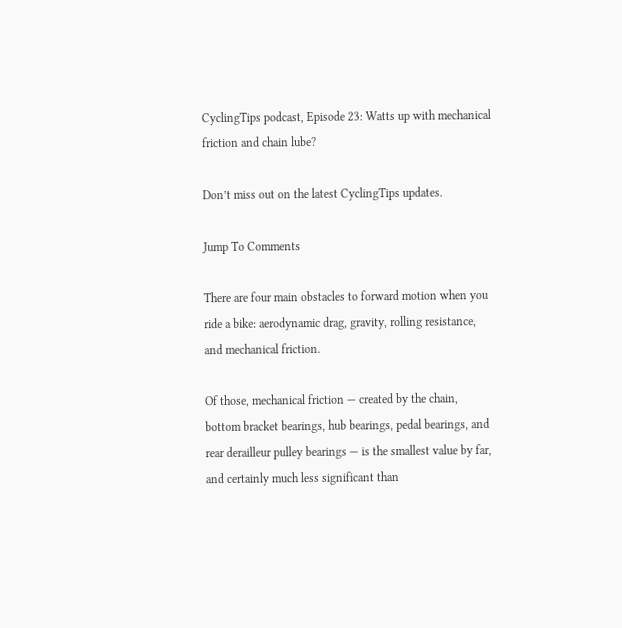CyclingTips podcast, Episode 23: Watts up with mechanical friction and chain lube?

Don’t miss out on the latest CyclingTips updates.

Jump To Comments

There are four main obstacles to forward motion when you ride a bike: aerodynamic drag, gravity, rolling resistance, and mechanical friction.

Of those, mechanical friction — created by the chain, bottom bracket bearings, hub bearings, pedal bearings, and rear derailleur pulley bearings — is the smallest value by far, and certainly much less significant than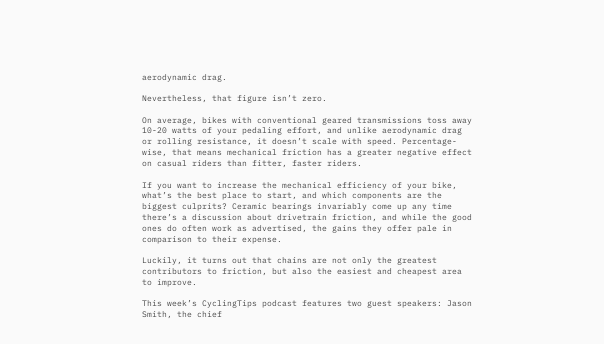aerodynamic drag.

Nevertheless, that figure isn’t zero.

On average, bikes with conventional geared transmissions toss away 10-20 watts of your pedaling effort, and unlike aerodynamic drag or rolling resistance, it doesn’t scale with speed. Percentage-wise, that means mechanical friction has a greater negative effect on casual riders than fitter, faster riders.

If you want to increase the mechanical efficiency of your bike, what’s the best place to start, and which components are the biggest culprits? Ceramic bearings invariably come up any time there’s a discussion about drivetrain friction, and while the good ones do often work as advertised, the gains they offer pale in comparison to their expense.

Luckily, it turns out that chains are not only the greatest contributors to friction, but also the easiest and cheapest area to improve.

This week’s CyclingTips podcast features two guest speakers: Jason Smith, the chief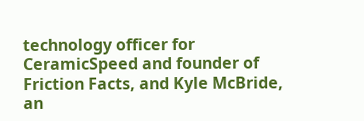technology officer for CeramicSpeed and founder of Friction Facts, and Kyle McBride, an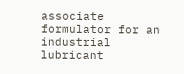associate formulator for an industrial lubricant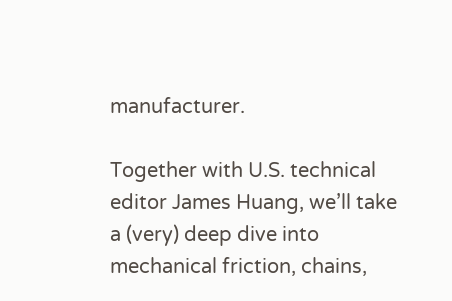manufacturer.

Together with U.S. technical editor James Huang, we’ll take a (very) deep dive into mechanical friction, chains,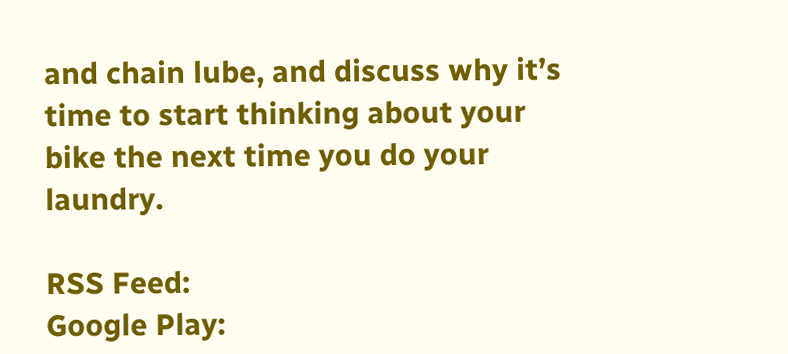and chain lube, and discuss why it’s time to start thinking about your bike the next time you do your laundry.

RSS Feed:
Google Play: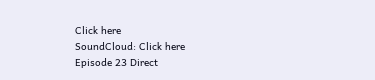Click here
SoundCloud: Click here
Episode 23 Direct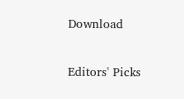Download

Editors' Picks